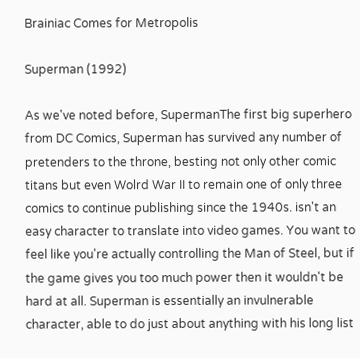Brainiac Comes for Metropolis

Superman (1992)

As we've noted before, SupermanThe first big superhero from DC Comics, Superman has survived any number of pretenders to the throne, besting not only other comic titans but even Wolrd War II to remain one of only three comics to continue publishing since the 1940s. isn't an easy character to translate into video games. You want to feel like you're actually controlling the Man of Steel, but if the game gives you too much power then it wouldn't be hard at all. Superman is essentially an invulnerable character, able to do just about anything with his long list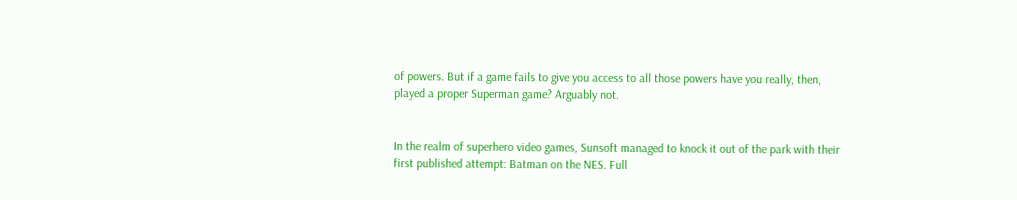of powers. But if a game fails to give you access to all those powers have you really, then, played a proper Superman game? Arguably not.


In the realm of superhero video games, Sunsoft managed to knock it out of the park with their first published attempt: Batman on the NES. Full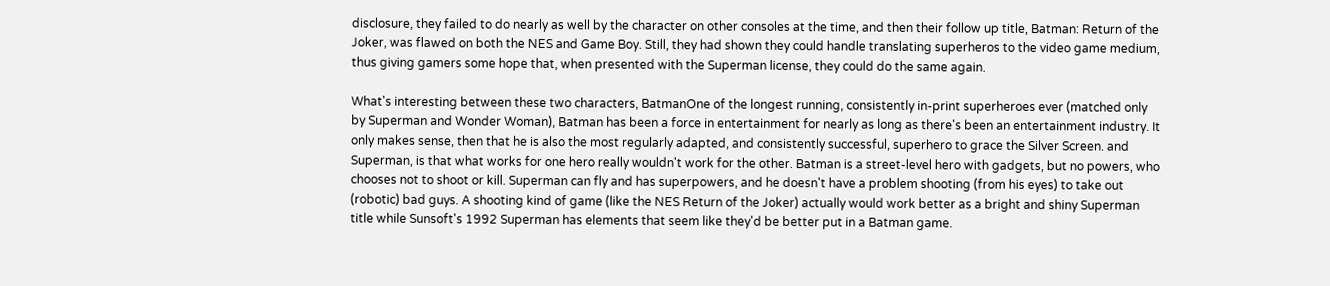disclosure, they failed to do nearly as well by the character on other consoles at the time, and then their follow up title, Batman: Return of the Joker, was flawed on both the NES and Game Boy. Still, they had shown they could handle translating superheros to the video game medium, thus giving gamers some hope that, when presented with the Superman license, they could do the same again.

What's interesting between these two characters, BatmanOne of the longest running, consistently in-print superheroes ever (matched only by Superman and Wonder Woman), Batman has been a force in entertainment for nearly as long as there's been an entertainment industry. It only makes sense, then that he is also the most regularly adapted, and consistently successful, superhero to grace the Silver Screen. and Superman, is that what works for one hero really wouldn't work for the other. Batman is a street-level hero with gadgets, but no powers, who chooses not to shoot or kill. Superman can fly and has superpowers, and he doesn't have a problem shooting (from his eyes) to take out (robotic) bad guys. A shooting kind of game (like the NES Return of the Joker) actually would work better as a bright and shiny Superman title while Sunsoft's 1992 Superman has elements that seem like they'd be better put in a Batman game.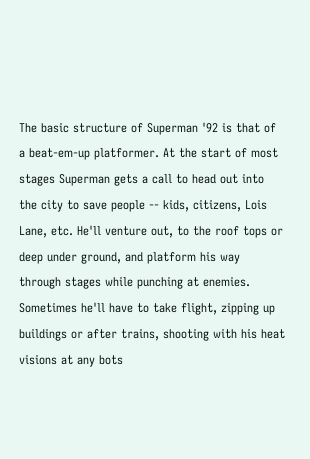The basic structure of Superman '92 is that of a beat-em-up platformer. At the start of most stages Superman gets a call to head out into the city to save people -- kids, citizens, Lois Lane, etc. He'll venture out, to the roof tops or deep under ground, and platform his way through stages while punching at enemies. Sometimes he'll have to take flight, zipping up buildings or after trains, shooting with his heat visions at any bots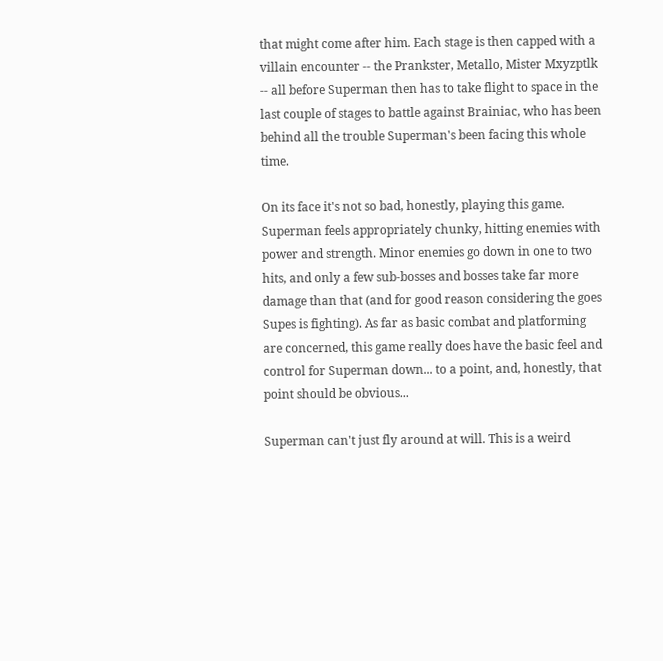that might come after him. Each stage is then capped with a villain encounter -- the Prankster, Metallo, Mister Mxyzptlk -- all before Superman then has to take flight to space in the last couple of stages to battle against Brainiac, who has been behind all the trouble Superman's been facing this whole time.

On its face it's not so bad, honestly, playing this game. Superman feels appropriately chunky, hitting enemies with power and strength. Minor enemies go down in one to two hits, and only a few sub-bosses and bosses take far more damage than that (and for good reason considering the goes Supes is fighting). As far as basic combat and platforming are concerned, this game really does have the basic feel and control for Superman down... to a point, and, honestly, that point should be obvious...

Superman can't just fly around at will. This is a weird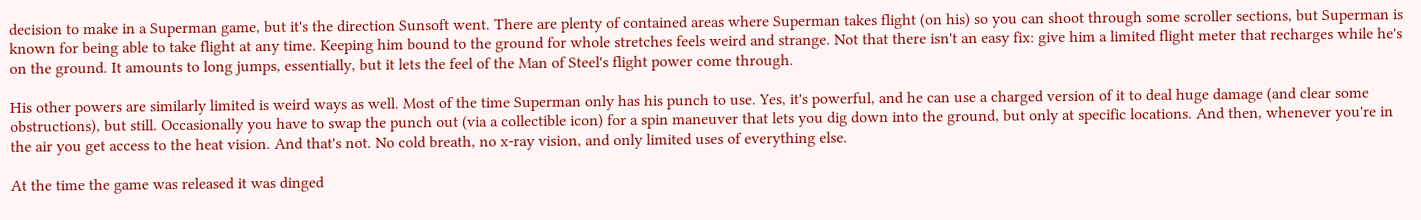decision to make in a Superman game, but it's the direction Sunsoft went. There are plenty of contained areas where Superman takes flight (on his) so you can shoot through some scroller sections, but Superman is known for being able to take flight at any time. Keeping him bound to the ground for whole stretches feels weird and strange. Not that there isn't an easy fix: give him a limited flight meter that recharges while he's on the ground. It amounts to long jumps, essentially, but it lets the feel of the Man of Steel's flight power come through.

His other powers are similarly limited is weird ways as well. Most of the time Superman only has his punch to use. Yes, it's powerful, and he can use a charged version of it to deal huge damage (and clear some obstructions), but still. Occasionally you have to swap the punch out (via a collectible icon) for a spin maneuver that lets you dig down into the ground, but only at specific locations. And then, whenever you're in the air you get access to the heat vision. And that's not. No cold breath, no x-ray vision, and only limited uses of everything else.

At the time the game was released it was dinged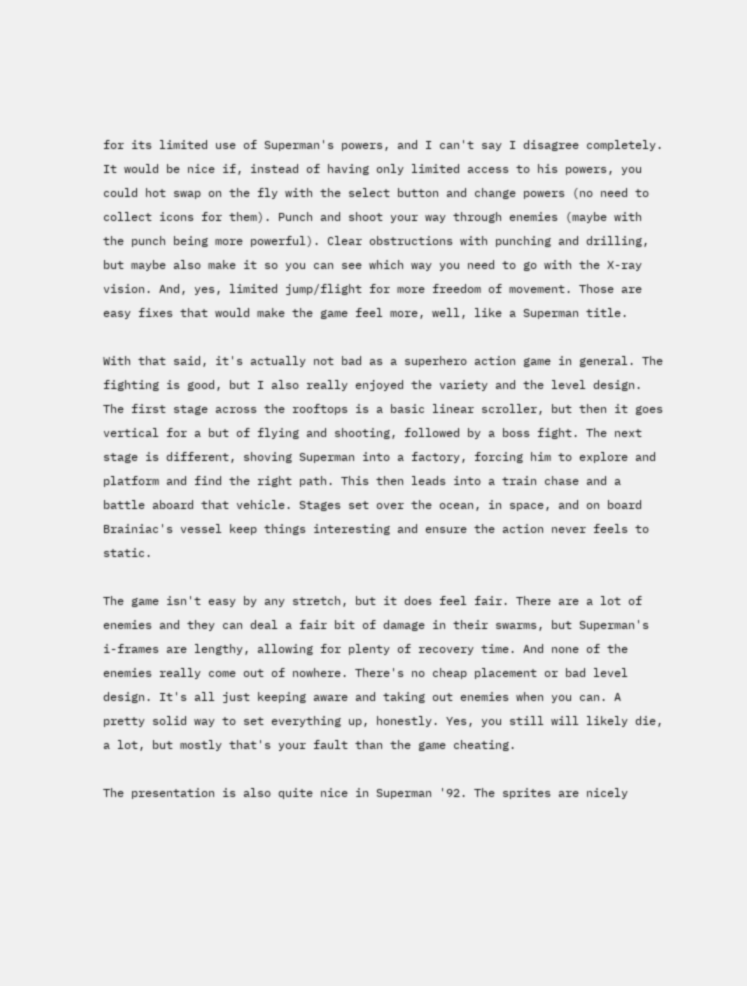for its limited use of Superman's powers, and I can't say I disagree completely. It would be nice if, instead of having only limited access to his powers, you could hot swap on the fly with the select button and change powers (no need to collect icons for them). Punch and shoot your way through enemies (maybe with the punch being more powerful). Clear obstructions with punching and drilling, but maybe also make it so you can see which way you need to go with the X-ray vision. And, yes, limited jump/flight for more freedom of movement. Those are easy fixes that would make the game feel more, well, like a Superman title.

With that said, it's actually not bad as a superhero action game in general. The fighting is good, but I also really enjoyed the variety and the level design. The first stage across the rooftops is a basic linear scroller, but then it goes vertical for a but of flying and shooting, followed by a boss fight. The next stage is different, shoving Superman into a factory, forcing him to explore and platform and find the right path. This then leads into a train chase and a battle aboard that vehicle. Stages set over the ocean, in space, and on board Brainiac's vessel keep things interesting and ensure the action never feels to static.

The game isn't easy by any stretch, but it does feel fair. There are a lot of enemies and they can deal a fair bit of damage in their swarms, but Superman's i-frames are lengthy, allowing for plenty of recovery time. And none of the enemies really come out of nowhere. There's no cheap placement or bad level design. It's all just keeping aware and taking out enemies when you can. A pretty solid way to set everything up, honestly. Yes, you still will likely die, a lot, but mostly that's your fault than the game cheating.

The presentation is also quite nice in Superman '92. The sprites are nicely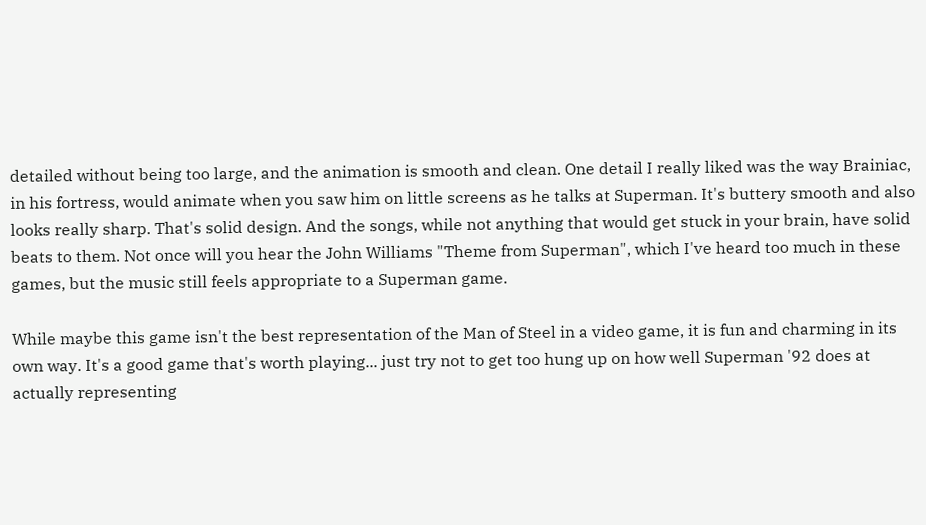detailed without being too large, and the animation is smooth and clean. One detail I really liked was the way Brainiac, in his fortress, would animate when you saw him on little screens as he talks at Superman. It's buttery smooth and also looks really sharp. That's solid design. And the songs, while not anything that would get stuck in your brain, have solid beats to them. Not once will you hear the John Williams "Theme from Superman", which I've heard too much in these games, but the music still feels appropriate to a Superman game.

While maybe this game isn't the best representation of the Man of Steel in a video game, it is fun and charming in its own way. It's a good game that's worth playing... just try not to get too hung up on how well Superman '92 does at actually representing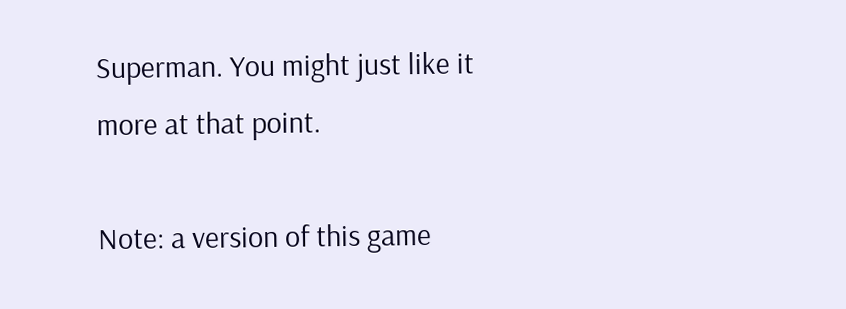Superman. You might just like it more at that point.

Note: a version of this game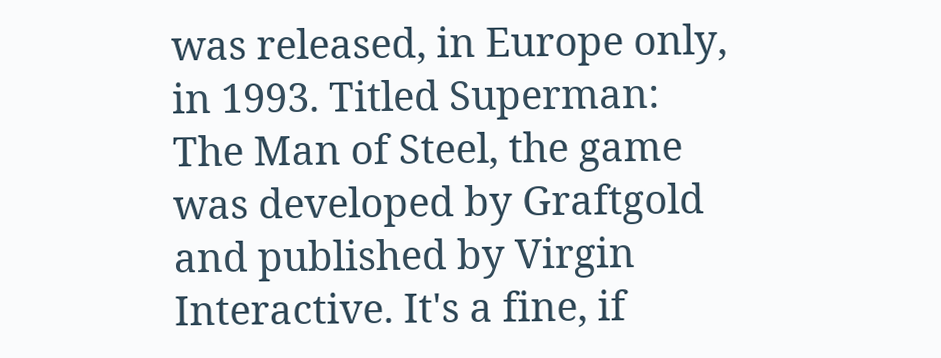was released, in Europe only, in 1993. Titled Superman: The Man of Steel, the game was developed by Graftgold and published by Virgin Interactive. It's a fine, if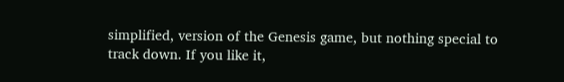simplified, version of the Genesis game, but nothing special to track down. If you like it,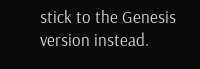stick to the Genesis version instead.